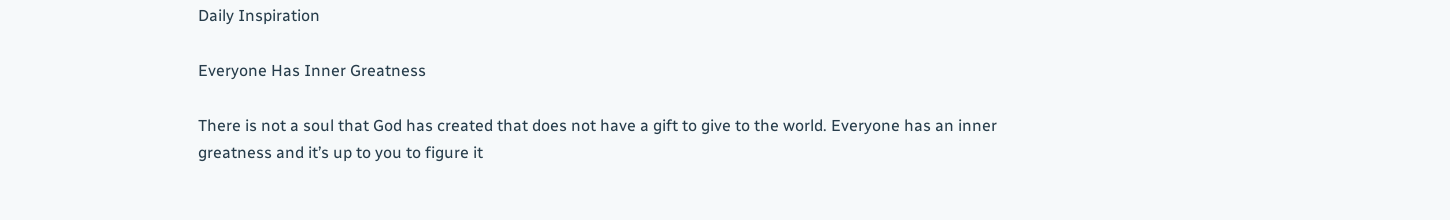Daily Inspiration

Everyone Has Inner Greatness

There is not a soul that God has created that does not have a gift to give to the world. Everyone has an inner greatness and it’s up to you to figure it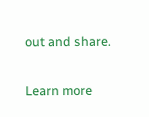out and share.

Learn more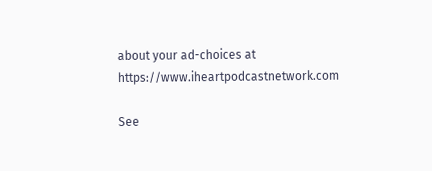about your ad-choices at https://www.iheartpodcastnetwork.com

See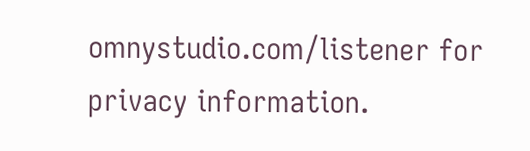omnystudio.com/listener for privacy information.